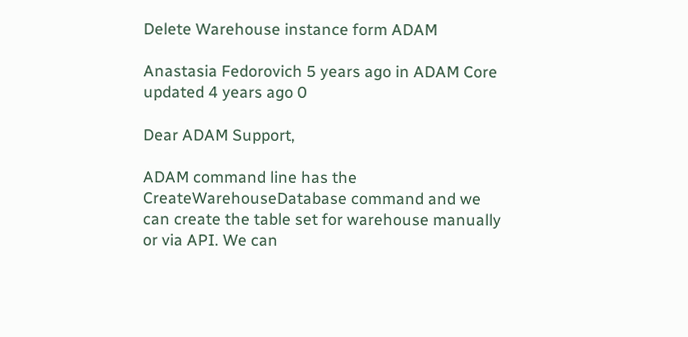Delete Warehouse instance form ADAM

Anastasia Fedorovich 5 years ago in ADAM Core updated 4 years ago 0

Dear ADAM Support,

ADAM command line has the CreateWarehouseDatabase command and we can create the table set for warehouse manually or via API. We can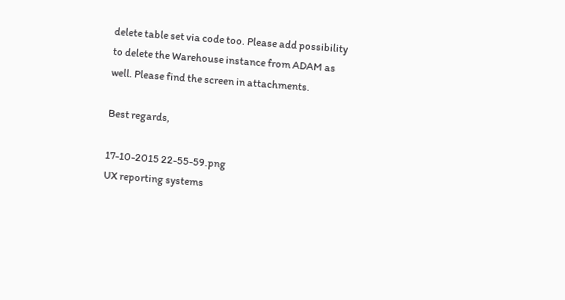delete table set via code too. Please add possibility to delete the Warehouse instance from ADAM as well. Please find the screen in attachments.

Best regards,

17-10-2015 22-55-59.png
UX reporting systems